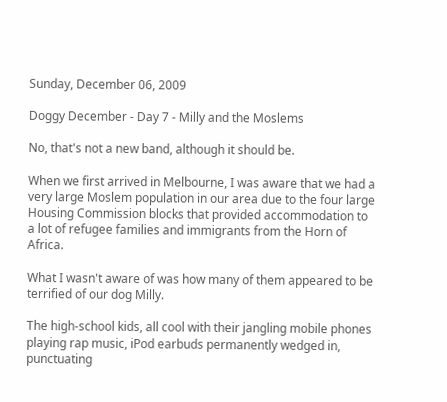Sunday, December 06, 2009

Doggy December - Day 7 - Milly and the Moslems

No, that's not a new band, although it should be.

When we first arrived in Melbourne, I was aware that we had a very large Moslem population in our area due to the four large Housing Commission blocks that provided accommodation to a lot of refugee families and immigrants from the Horn of Africa.

What I wasn't aware of was how many of them appeared to be terrified of our dog Milly.

The high-school kids, all cool with their jangling mobile phones playing rap music, iPod earbuds permanently wedged in, punctuating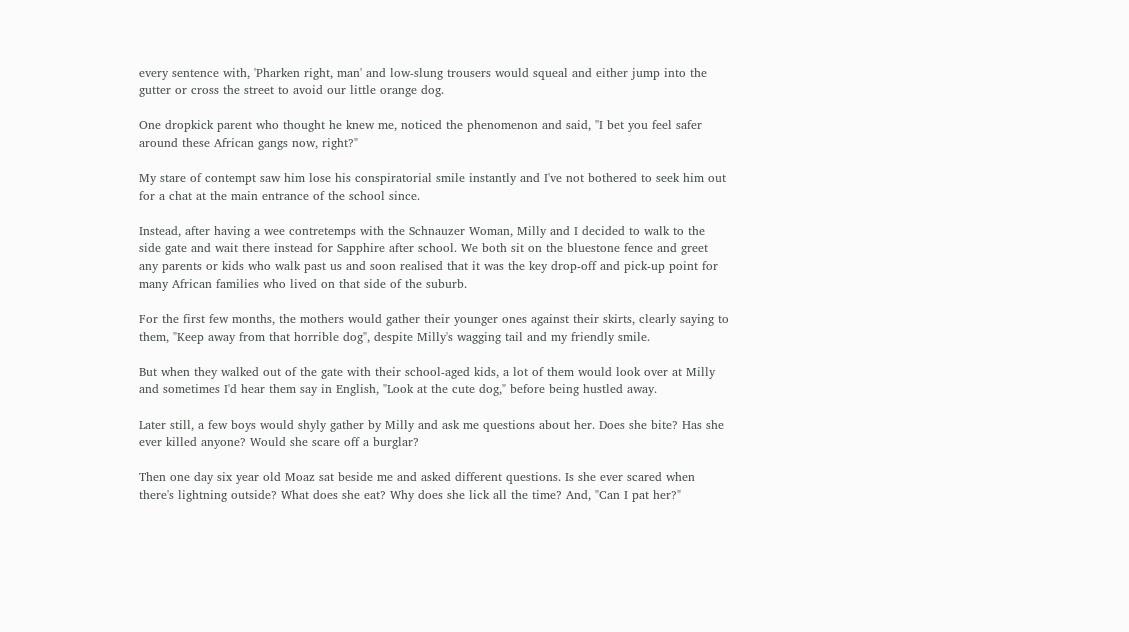every sentence with, 'Pharken right, man' and low-slung trousers would squeal and either jump into the gutter or cross the street to avoid our little orange dog.

One dropkick parent who thought he knew me, noticed the phenomenon and said, "I bet you feel safer around these African gangs now, right?"

My stare of contempt saw him lose his conspiratorial smile instantly and I've not bothered to seek him out for a chat at the main entrance of the school since.

Instead, after having a wee contretemps with the Schnauzer Woman, Milly and I decided to walk to the side gate and wait there instead for Sapphire after school. We both sit on the bluestone fence and greet any parents or kids who walk past us and soon realised that it was the key drop-off and pick-up point for many African families who lived on that side of the suburb.

For the first few months, the mothers would gather their younger ones against their skirts, clearly saying to them, "Keep away from that horrible dog", despite Milly's wagging tail and my friendly smile.

But when they walked out of the gate with their school-aged kids, a lot of them would look over at Milly and sometimes I'd hear them say in English, "Look at the cute dog," before being hustled away.

Later still, a few boys would shyly gather by Milly and ask me questions about her. Does she bite? Has she ever killed anyone? Would she scare off a burglar?

Then one day six year old Moaz sat beside me and asked different questions. Is she ever scared when there's lightning outside? What does she eat? Why does she lick all the time? And, "Can I pat her?"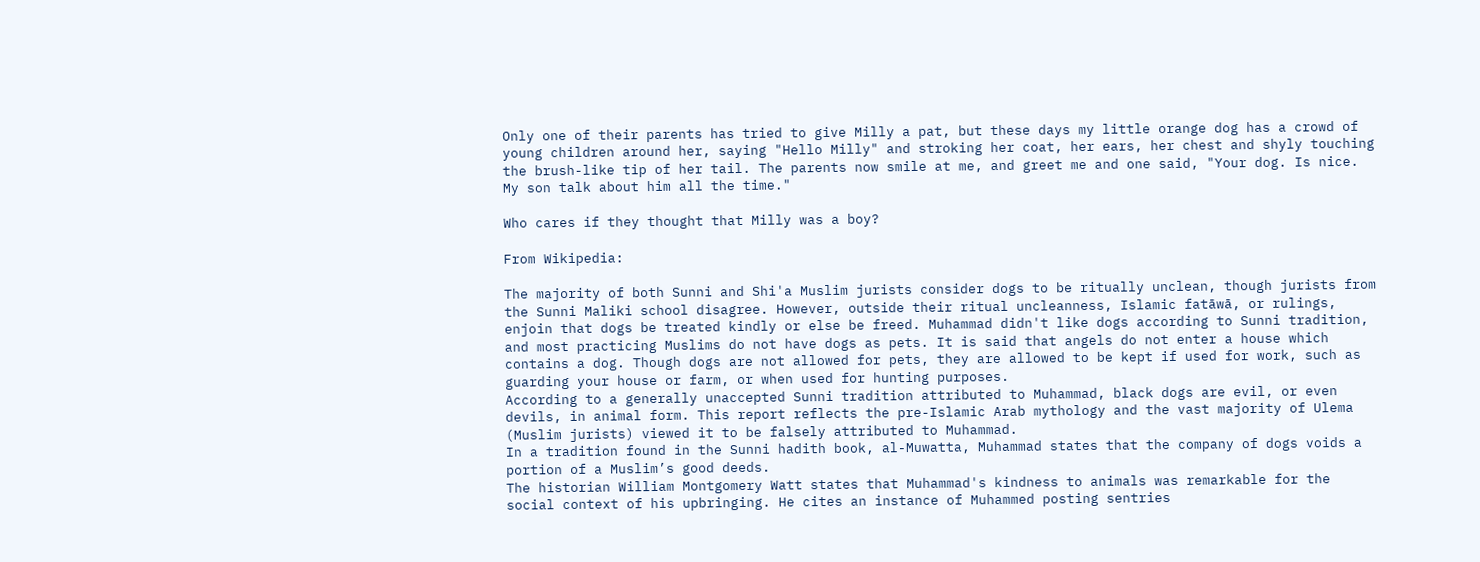Only one of their parents has tried to give Milly a pat, but these days my little orange dog has a crowd of young children around her, saying "Hello Milly" and stroking her coat, her ears, her chest and shyly touching the brush-like tip of her tail. The parents now smile at me, and greet me and one said, "Your dog. Is nice. My son talk about him all the time."

Who cares if they thought that Milly was a boy?

From Wikipedia:

The majority of both Sunni and Shi'a Muslim jurists consider dogs to be ritually unclean, though jurists from the Sunni Maliki school disagree. However, outside their ritual uncleanness, Islamic fatāwā, or rulings, enjoin that dogs be treated kindly or else be freed. Muhammad didn't like dogs according to Sunni tradition, and most practicing Muslims do not have dogs as pets. It is said that angels do not enter a house which contains a dog. Though dogs are not allowed for pets, they are allowed to be kept if used for work, such as guarding your house or farm, or when used for hunting purposes.
According to a generally unaccepted Sunni tradition attributed to Muhammad, black dogs are evil, or even devils, in animal form. This report reflects the pre-Islamic Arab mythology and the vast majority of Ulema (Muslim jurists) viewed it to be falsely attributed to Muhammad.
In a tradition found in the Sunni hadith book, al-Muwatta, Muhammad states that the company of dogs voids a portion of a Muslim’s good deeds.
The historian William Montgomery Watt states that Muhammad's kindness to animals was remarkable for the social context of his upbringing. He cites an instance of Muhammed posting sentries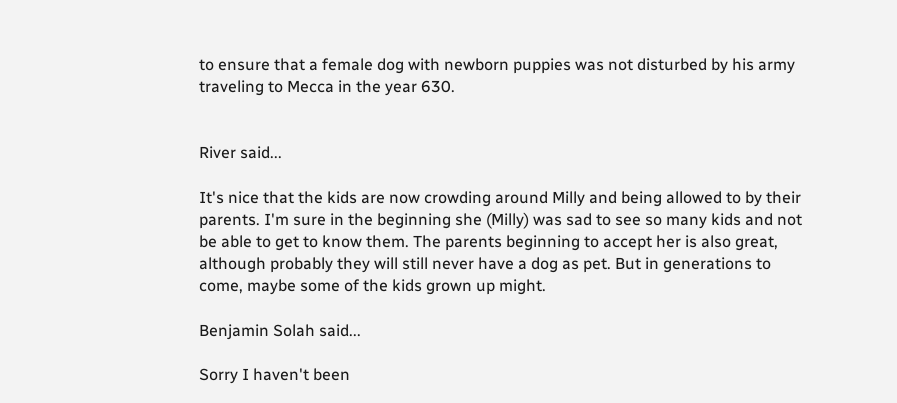to ensure that a female dog with newborn puppies was not disturbed by his army traveling to Mecca in the year 630.


River said...

It's nice that the kids are now crowding around Milly and being allowed to by their parents. I'm sure in the beginning she (Milly) was sad to see so many kids and not be able to get to know them. The parents beginning to accept her is also great, although probably they will still never have a dog as pet. But in generations to come, maybe some of the kids grown up might.

Benjamin Solah said...

Sorry I haven't been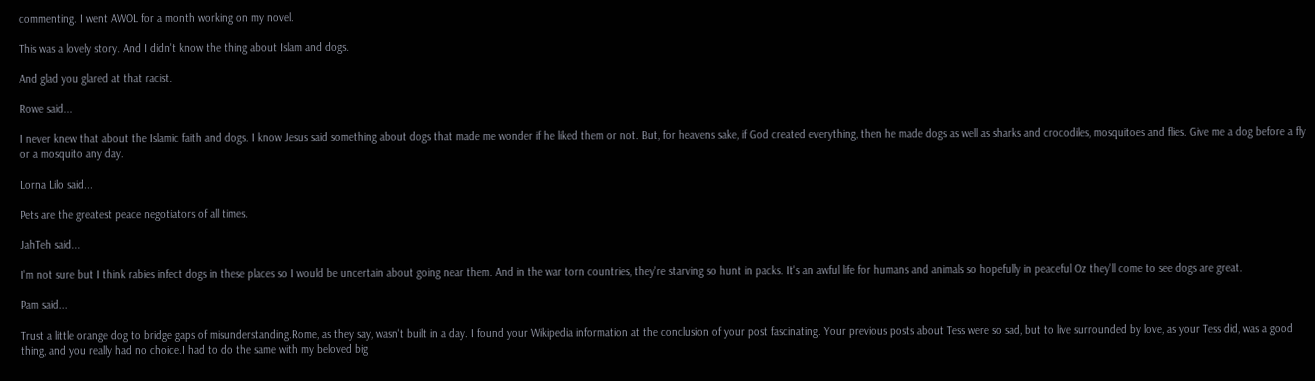commenting. I went AWOL for a month working on my novel.

This was a lovely story. And I didn't know the thing about Islam and dogs.

And glad you glared at that racist.

Rowe said...

I never knew that about the Islamic faith and dogs. I know Jesus said something about dogs that made me wonder if he liked them or not. But, for heavens sake, if God created everything, then he made dogs as well as sharks and crocodiles, mosquitoes and flies. Give me a dog before a fly or a mosquito any day.

Lorna Lilo said...

Pets are the greatest peace negotiators of all times.

JahTeh said...

I'm not sure but I think rabies infect dogs in these places so I would be uncertain about going near them. And in the war torn countries, they're starving so hunt in packs. It's an awful life for humans and animals so hopefully in peaceful Oz they'll come to see dogs are great.

Pam said...

Trust a little orange dog to bridge gaps of misunderstanding.Rome, as they say, wasn't built in a day. I found your Wikipedia information at the conclusion of your post fascinating. Your previous posts about Tess were so sad, but to live surrounded by love, as your Tess did, was a good thing, and you really had no choice.I had to do the same with my beloved big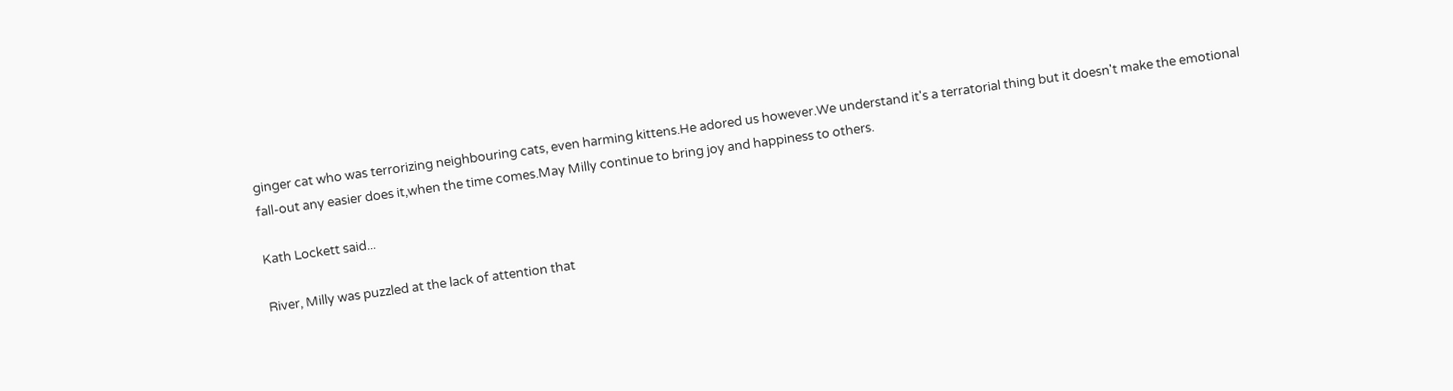ginger cat who was terrorizing neighbouring cats, even harming kittens.He adored us however.We understand it's a terratorial thing but it doesn't make the emotional fall-out any easier does it,when the time comes.May Milly continue to bring joy and happiness to others.

Kath Lockett said...

River, Milly was puzzled at the lack of attention that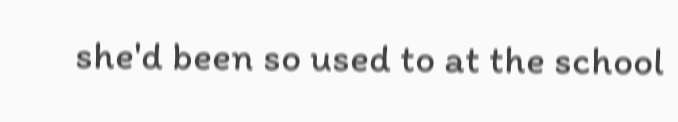she'd been so used to at the school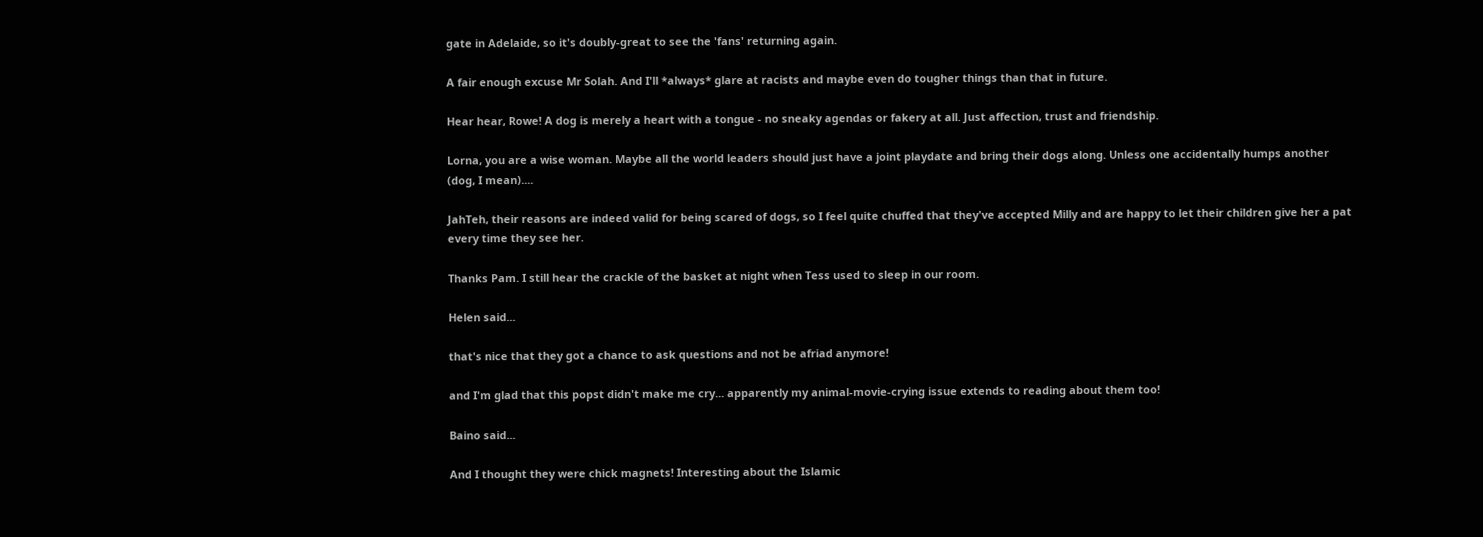gate in Adelaide, so it's doubly-great to see the 'fans' returning again.

A fair enough excuse Mr Solah. And I'll *always* glare at racists and maybe even do tougher things than that in future.

Hear hear, Rowe! A dog is merely a heart with a tongue - no sneaky agendas or fakery at all. Just affection, trust and friendship.

Lorna, you are a wise woman. Maybe all the world leaders should just have a joint playdate and bring their dogs along. Unless one accidentally humps another (dog, I mean)....

JahTeh, their reasons are indeed valid for being scared of dogs, so I feel quite chuffed that they've accepted Milly and are happy to let their children give her a pat every time they see her.

Thanks Pam. I still hear the crackle of the basket at night when Tess used to sleep in our room.

Helen said...

that's nice that they got a chance to ask questions and not be afriad anymore!

and I'm glad that this popst didn't make me cry... apparently my animal-movie-crying issue extends to reading about them too!

Baino said...

And I thought they were chick magnets! Interesting about the Islamic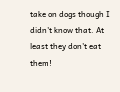take on dogs though I didn't know that. At least they don't eat them!